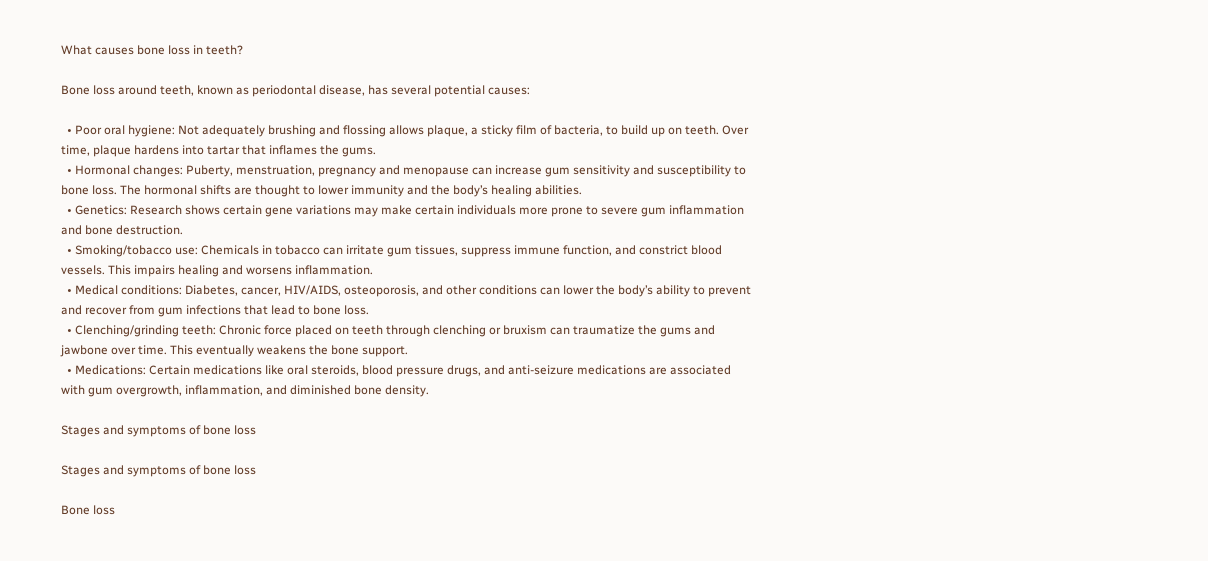What causes bone loss in teeth?

Bone loss around teeth, known as periodontal disease, has several potential causes:

  • Poor oral hygiene: Not adequately brushing and flossing allows plaque, a sticky film of bacteria, to build up on teeth. Over time, plaque hardens into tartar that inflames the gums.
  • Hormonal changes: Puberty, menstruation, pregnancy and menopause can increase gum sensitivity and susceptibility to bone loss. The hormonal shifts are thought to lower immunity and the body’s healing abilities.
  • Genetics: Research shows certain gene variations may make certain individuals more prone to severe gum inflammation and bone destruction.
  • Smoking/tobacco use: Chemicals in tobacco can irritate gum tissues, suppress immune function, and constrict blood vessels. This impairs healing and worsens inflammation.
  • Medical conditions: Diabetes, cancer, HIV/AIDS, osteoporosis, and other conditions can lower the body’s ability to prevent and recover from gum infections that lead to bone loss.
  • Clenching/grinding teeth: Chronic force placed on teeth through clenching or bruxism can traumatize the gums and jawbone over time. This eventually weakens the bone support.
  • Medications: Certain medications like oral steroids, blood pressure drugs, and anti-seizure medications are associated with gum overgrowth, inflammation, and diminished bone density.

Stages and symptoms of bone loss

Stages and symptoms of bone loss

Bone loss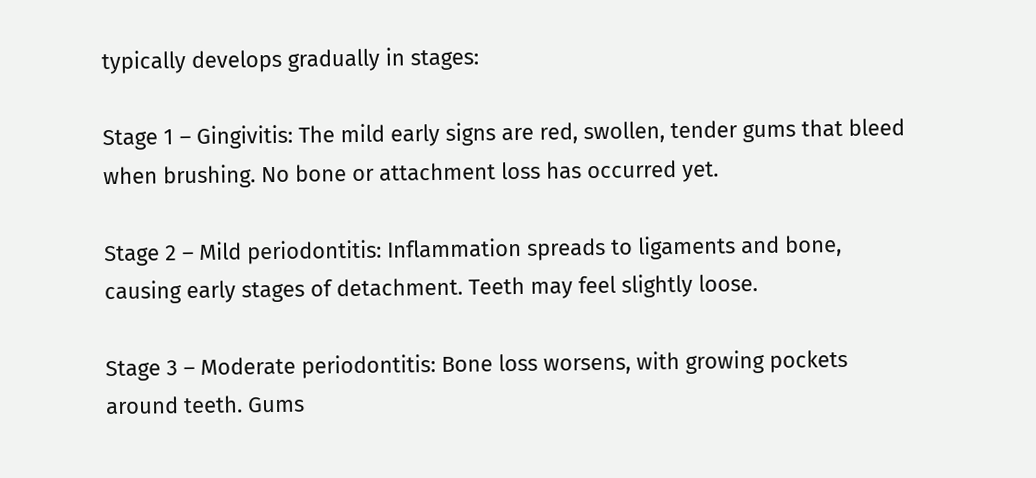typically develops gradually in stages:

Stage 1 – Gingivitis: The mild early signs are red, swollen, tender gums that bleed when brushing. No bone or attachment loss has occurred yet.

Stage 2 – Mild periodontitis: Inflammation spreads to ligaments and bone, causing early stages of detachment. Teeth may feel slightly loose.

Stage 3 – Moderate periodontitis: Bone loss worsens, with growing pockets around teeth. Gums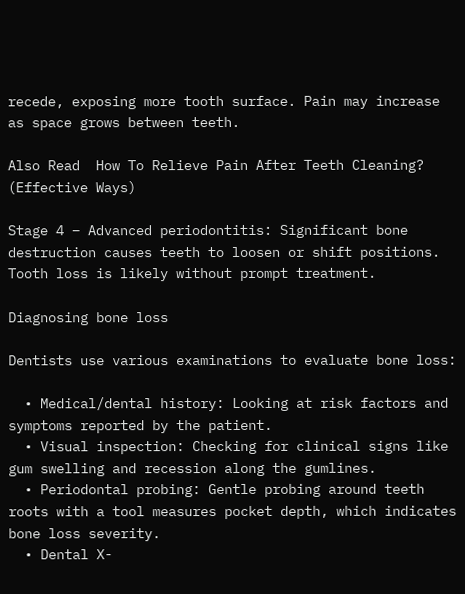recede, exposing more tooth surface. Pain may increase as space grows between teeth.

Also Read  How To Relieve Pain After Teeth Cleaning? (Effective Ways)

Stage 4 – Advanced periodontitis: Significant bone destruction causes teeth to loosen or shift positions. Tooth loss is likely without prompt treatment.

Diagnosing bone loss

Dentists use various examinations to evaluate bone loss:

  • Medical/dental history: Looking at risk factors and symptoms reported by the patient.
  • Visual inspection: Checking for clinical signs like gum swelling and recession along the gumlines.
  • Periodontal probing: Gentle probing around teeth roots with a tool measures pocket depth, which indicates bone loss severity.
  • Dental X-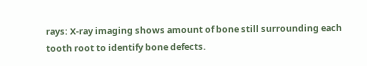rays: X-ray imaging shows amount of bone still surrounding each tooth root to identify bone defects.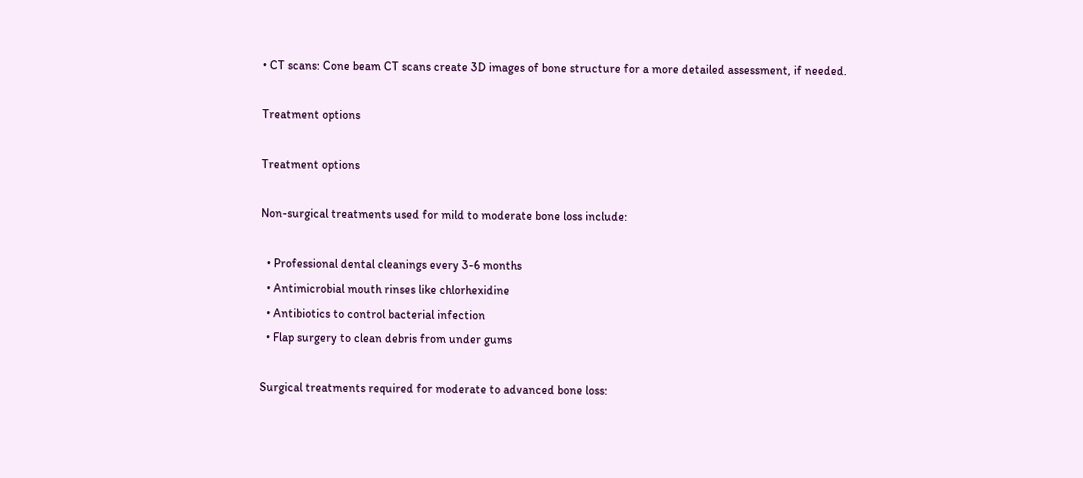• CT scans: Cone beam CT scans create 3D images of bone structure for a more detailed assessment, if needed.

Treatment options

Treatment options

Non-surgical treatments used for mild to moderate bone loss include:

  • Professional dental cleanings every 3-6 months
  • Antimicrobial mouth rinses like chlorhexidine
  • Antibiotics to control bacterial infection
  • Flap surgery to clean debris from under gums

Surgical treatments required for moderate to advanced bone loss: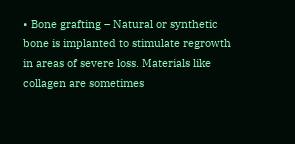• Bone grafting – Natural or synthetic bone is implanted to stimulate regrowth in areas of severe loss. Materials like collagen are sometimes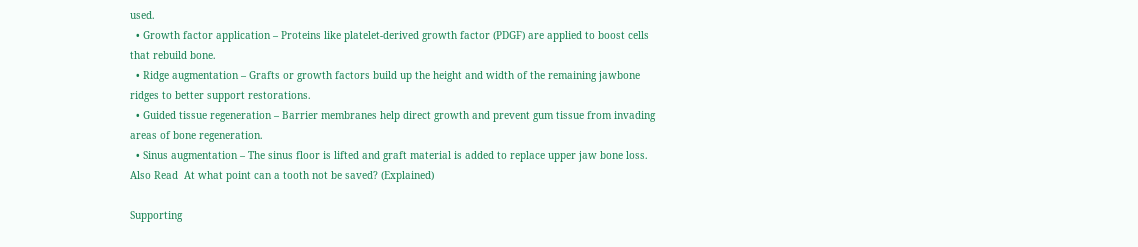used.
  • Growth factor application – Proteins like platelet-derived growth factor (PDGF) are applied to boost cells that rebuild bone.
  • Ridge augmentation – Grafts or growth factors build up the height and width of the remaining jawbone ridges to better support restorations.
  • Guided tissue regeneration – Barrier membranes help direct growth and prevent gum tissue from invading areas of bone regeneration.
  • Sinus augmentation – The sinus floor is lifted and graft material is added to replace upper jaw bone loss.
Also Read  At what point can a tooth not be saved? (Explained)

Supporting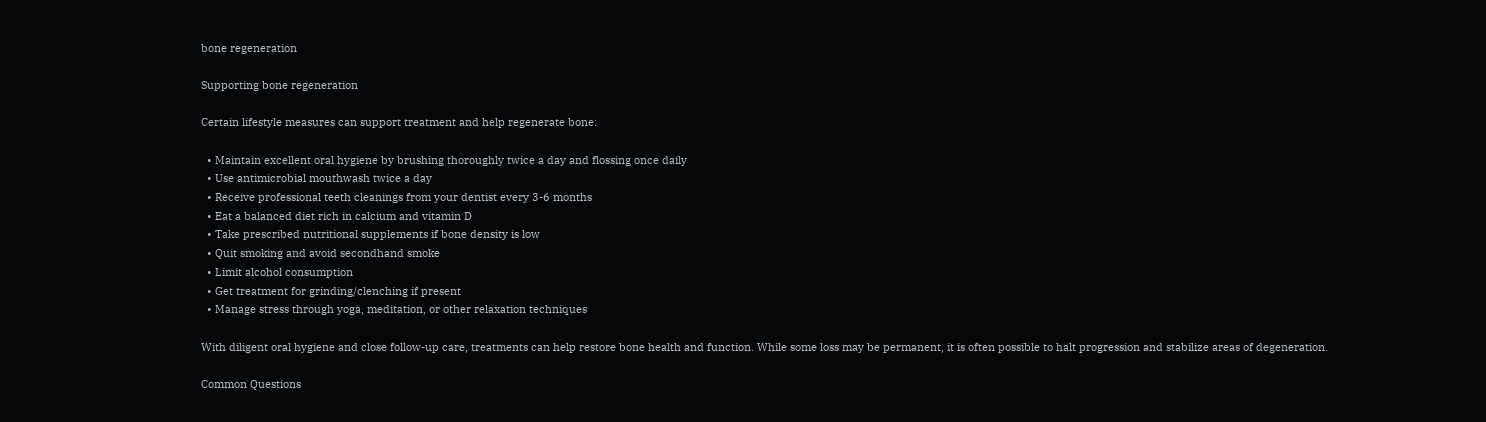bone regeneration

Supporting bone regeneration

Certain lifestyle measures can support treatment and help regenerate bone:

  • Maintain excellent oral hygiene by brushing thoroughly twice a day and flossing once daily
  • Use antimicrobial mouthwash twice a day
  • Receive professional teeth cleanings from your dentist every 3-6 months
  • Eat a balanced diet rich in calcium and vitamin D
  • Take prescribed nutritional supplements if bone density is low
  • Quit smoking and avoid secondhand smoke
  • Limit alcohol consumption
  • Get treatment for grinding/clenching if present
  • Manage stress through yoga, meditation, or other relaxation techniques

With diligent oral hygiene and close follow-up care, treatments can help restore bone health and function. While some loss may be permanent, it is often possible to halt progression and stabilize areas of degeneration.

Common Questions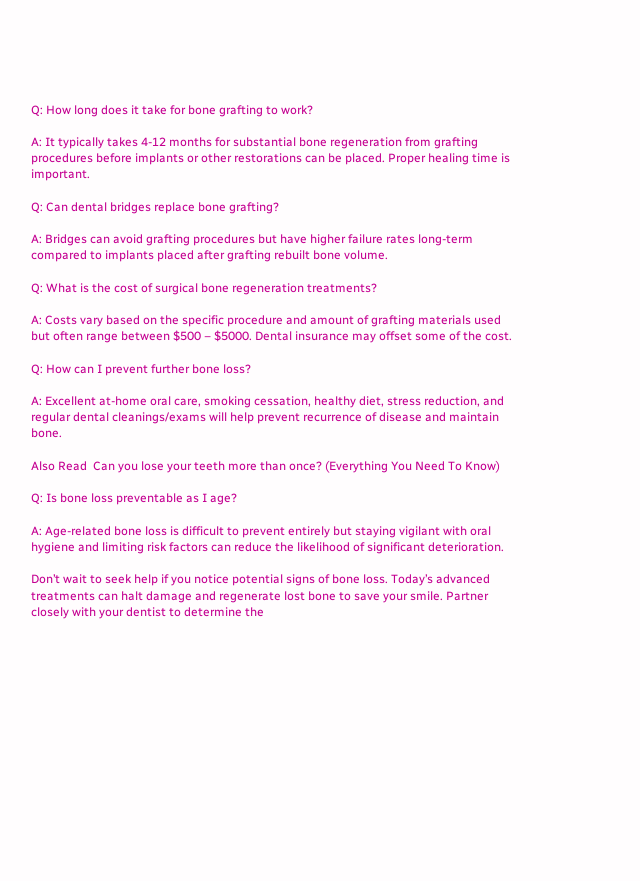Q: How long does it take for bone grafting to work?

A: It typically takes 4-12 months for substantial bone regeneration from grafting procedures before implants or other restorations can be placed. Proper healing time is important.

Q: Can dental bridges replace bone grafting?

A: Bridges can avoid grafting procedures but have higher failure rates long-term compared to implants placed after grafting rebuilt bone volume.

Q: What is the cost of surgical bone regeneration treatments?

A: Costs vary based on the specific procedure and amount of grafting materials used but often range between $500 – $5000. Dental insurance may offset some of the cost.

Q: How can I prevent further bone loss?

A: Excellent at-home oral care, smoking cessation, healthy diet, stress reduction, and regular dental cleanings/exams will help prevent recurrence of disease and maintain bone.

Also Read  Can you lose your teeth more than once? (Everything You Need To Know)

Q: Is bone loss preventable as I age?

A: Age-related bone loss is difficult to prevent entirely but staying vigilant with oral hygiene and limiting risk factors can reduce the likelihood of significant deterioration.

Don’t wait to seek help if you notice potential signs of bone loss. Today’s advanced treatments can halt damage and regenerate lost bone to save your smile. Partner closely with your dentist to determine the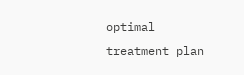optimal treatment plan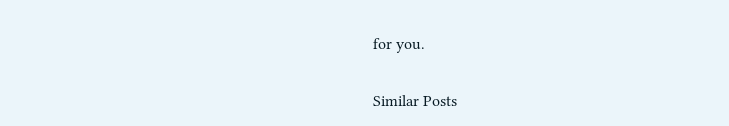for you.

Similar Posts